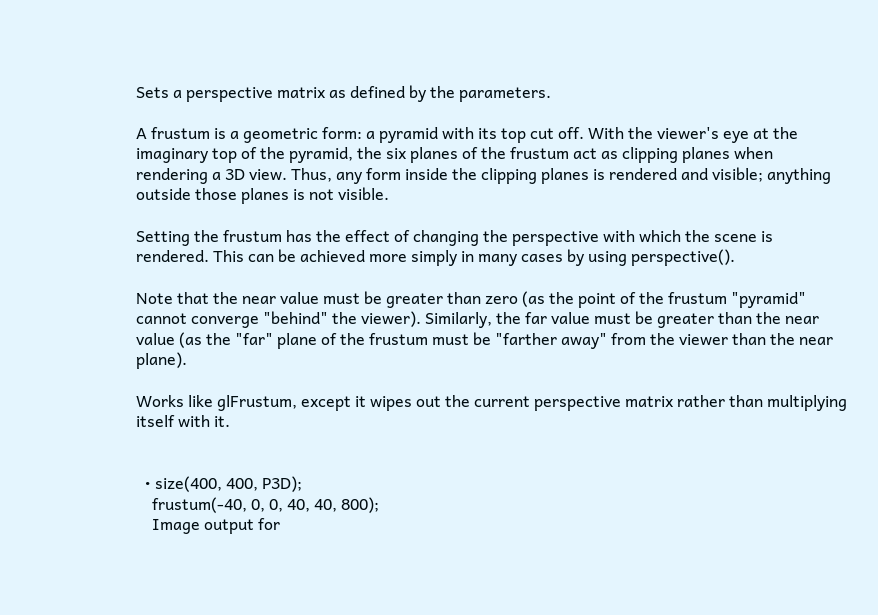Sets a perspective matrix as defined by the parameters.

A frustum is a geometric form: a pyramid with its top cut off. With the viewer's eye at the imaginary top of the pyramid, the six planes of the frustum act as clipping planes when rendering a 3D view. Thus, any form inside the clipping planes is rendered and visible; anything outside those planes is not visible.

Setting the frustum has the effect of changing the perspective with which the scene is rendered. This can be achieved more simply in many cases by using perspective().

Note that the near value must be greater than zero (as the point of the frustum "pyramid" cannot converge "behind" the viewer). Similarly, the far value must be greater than the near value (as the "far" plane of the frustum must be "farther away" from the viewer than the near plane).

Works like glFrustum, except it wipes out the current perspective matrix rather than multiplying itself with it.


  • size(400, 400, P3D);
    frustum(-40, 0, 0, 40, 40, 800);
    Image output for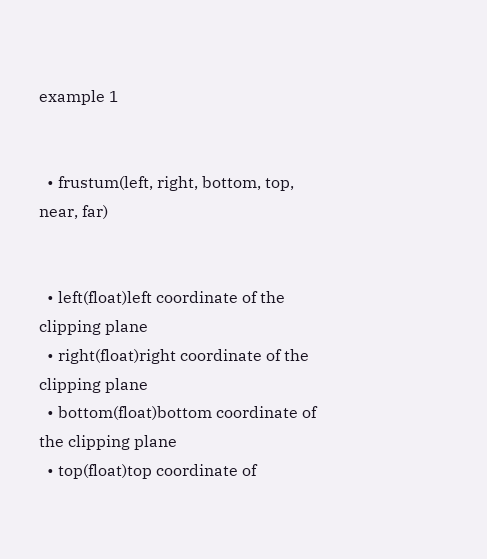example 1


  • frustum(left, right, bottom, top, near, far)


  • left(float)left coordinate of the clipping plane
  • right(float)right coordinate of the clipping plane
  • bottom(float)bottom coordinate of the clipping plane
  • top(float)top coordinate of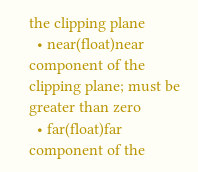the clipping plane
  • near(float)near component of the clipping plane; must be greater than zero
  • far(float)far component of the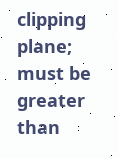clipping plane; must be greater than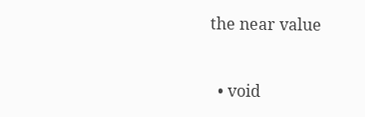the near value


  • void